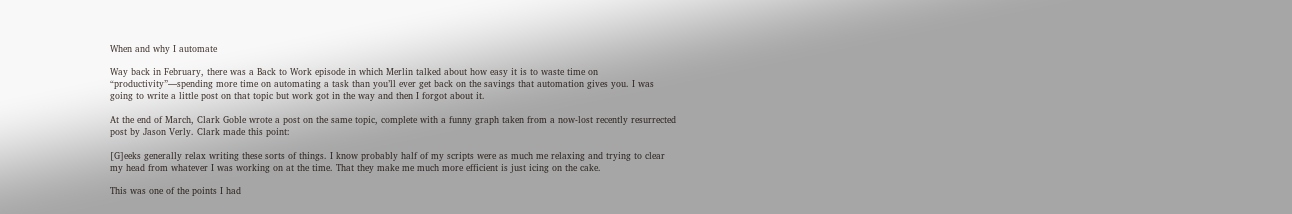When and why I automate

Way back in February, there was a Back to Work episode in which Merlin talked about how easy it is to waste time on “productivity”—spending more time on automating a task than you’ll ever get back on the savings that automation gives you. I was going to write a little post on that topic but work got in the way and then I forgot about it.

At the end of March, Clark Goble wrote a post on the same topic, complete with a funny graph taken from a now-lost recently resurrected post by Jason Verly. Clark made this point:

[G]eeks generally relax writing these sorts of things. I know probably half of my scripts were as much me relaxing and trying to clear my head from whatever I was working on at the time. That they make me much more efficient is just icing on the cake.

This was one of the points I had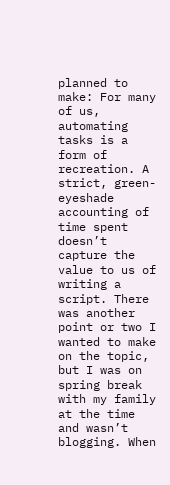planned to make: For many of us, automating tasks is a form of recreation. A strict, green-eyeshade accounting of time spent doesn’t capture the value to us of writing a script. There was another point or two I wanted to make on the topic, but I was on spring break with my family at the time and wasn’t blogging. When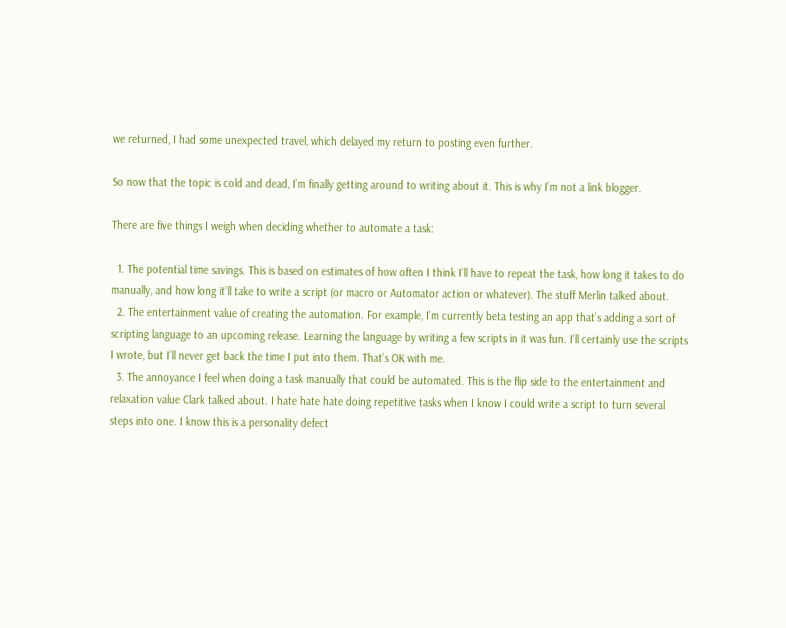we returned, I had some unexpected travel, which delayed my return to posting even further.

So now that the topic is cold and dead, I’m finally getting around to writing about it. This is why I’m not a link blogger.

There are five things I weigh when deciding whether to automate a task:

  1. The potential time savings. This is based on estimates of how often I think I’ll have to repeat the task, how long it takes to do manually, and how long it’ll take to write a script (or macro or Automator action or whatever). The stuff Merlin talked about.
  2. The entertainment value of creating the automation. For example, I’m currently beta testing an app that’s adding a sort of scripting language to an upcoming release. Learning the language by writing a few scripts in it was fun. I’ll certainly use the scripts I wrote, but I’ll never get back the time I put into them. That’s OK with me.
  3. The annoyance I feel when doing a task manually that could be automated. This is the flip side to the entertainment and relaxation value Clark talked about. I hate hate hate doing repetitive tasks when I know I could write a script to turn several steps into one. I know this is a personality defect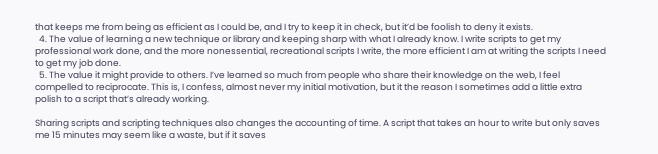that keeps me from being as efficient as I could be, and I try to keep it in check, but it’d be foolish to deny it exists.
  4. The value of learning a new technique or library and keeping sharp with what I already know. I write scripts to get my professional work done, and the more nonessential, recreational scripts I write, the more efficient I am at writing the scripts I need to get my job done.
  5. The value it might provide to others. I’ve learned so much from people who share their knowledge on the web, I feel compelled to reciprocate. This is, I confess, almost never my initial motivation, but it the reason I sometimes add a little extra polish to a script that’s already working.

Sharing scripts and scripting techniques also changes the accounting of time. A script that takes an hour to write but only saves me 15 minutes may seem like a waste, but if it saves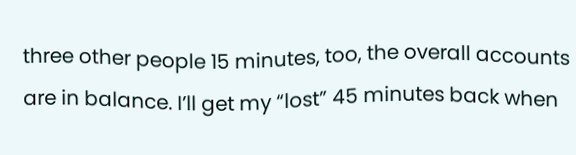three other people 15 minutes, too, the overall accounts are in balance. I’ll get my “lost” 45 minutes back when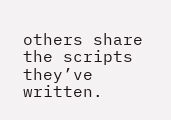others share the scripts they’ve written.